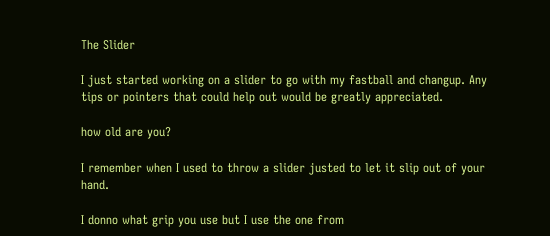The Slider

I just started working on a slider to go with my fastball and changup. Any tips or pointers that could help out would be greatly appreciated.

how old are you?

I remember when I used to throw a slider justed to let it slip out of your hand.

I donno what grip you use but I use the one from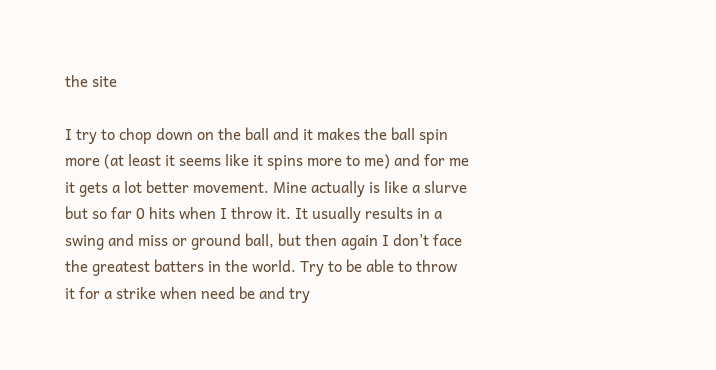the site

I try to chop down on the ball and it makes the ball spin more (at least it seems like it spins more to me) and for me it gets a lot better movement. Mine actually is like a slurve but so far 0 hits when I throw it. It usually results in a swing and miss or ground ball, but then again I don’t face the greatest batters in the world. Try to be able to throw it for a strike when need be and try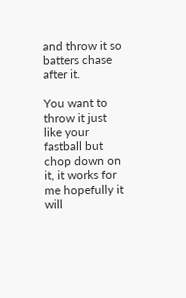and throw it so batters chase after it.

You want to throw it just like your fastball but chop down on it, it works for me hopefully it will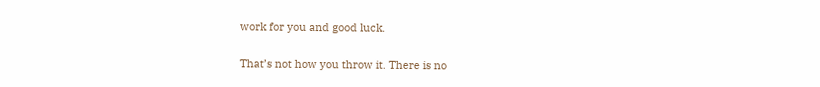work for you and good luck.

That’s not how you throw it. There is no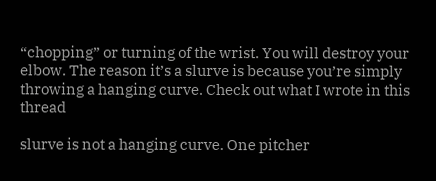“chopping” or turning of the wrist. You will destroy your elbow. The reason it’s a slurve is because you’re simply throwing a hanging curve. Check out what I wrote in this thread

slurve is not a hanging curve. One pitcher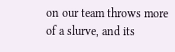on our team throws more of a slurve, and its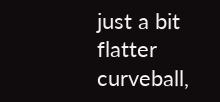just a bit flatter curveball,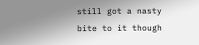still got a nasty bite to it though